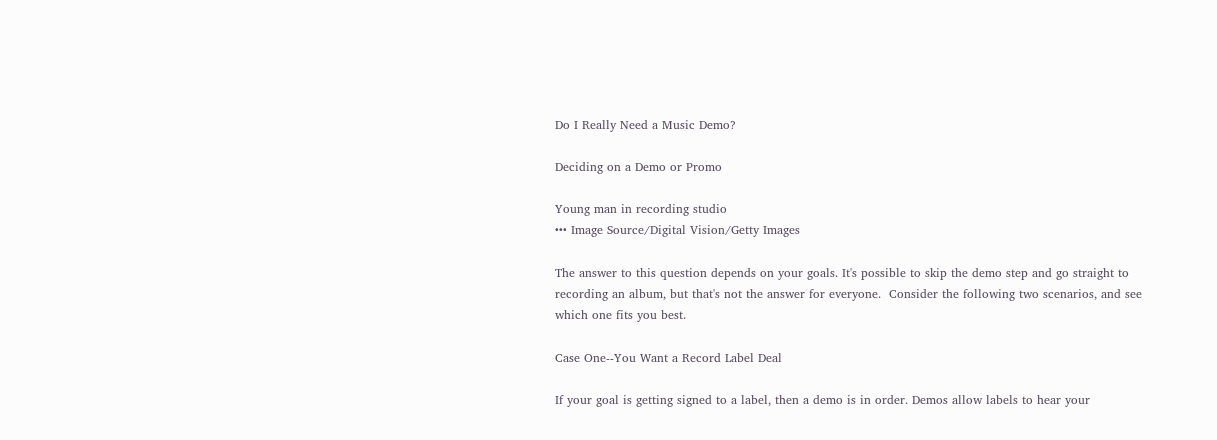Do I Really Need a Music Demo?

Deciding on a Demo or Promo

Young man in recording studio
••• Image Source/Digital Vision/Getty Images

The answer to this question depends on your goals. It's possible to skip the demo step and go straight to recording an album, but that's not the answer for everyone.  Consider the following two scenarios, and see which one fits you best.

Case One--You Want a Record Label Deal

If your goal is getting signed to a label, then a demo is in order. Demos allow labels to hear your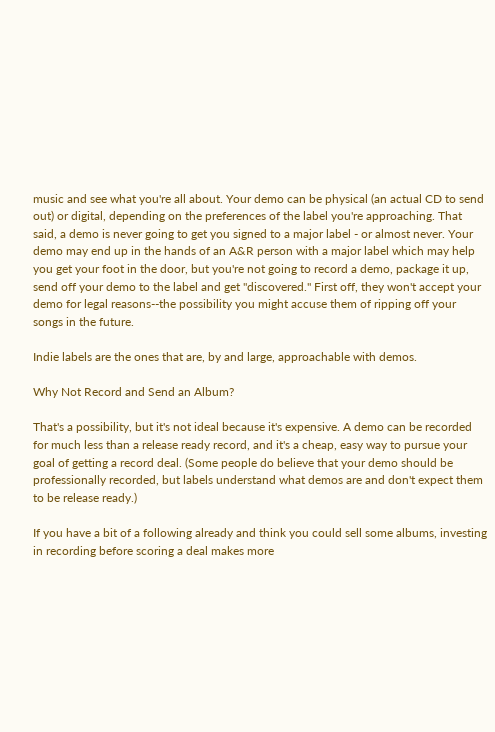music and see what you're all about. Your demo can be physical (an actual CD to send out) or digital, depending on the preferences of the label you're approaching. That said, a demo is never going to get you signed to a major label - or almost never. Your demo may end up in the hands of an A&R person with a major label which may help you get your foot in the door, but you're not going to record a demo, package it up, send off your demo to the label and get "discovered." First off, they won't accept your demo for legal reasons--the possibility you might accuse them of ripping off your songs in the future.

Indie labels are the ones that are, by and large, approachable with demos.

Why Not Record and Send an Album?

That's a possibility, but it's not ideal because it's expensive. A demo can be recorded for much less than a release ready record, and it's a cheap, easy way to pursue your goal of getting a record deal. (Some people do believe that your demo should be professionally recorded, but labels understand what demos are and don't expect them to be release ready.)

If you have a bit of a following already and think you could sell some albums, investing in recording before scoring a deal makes more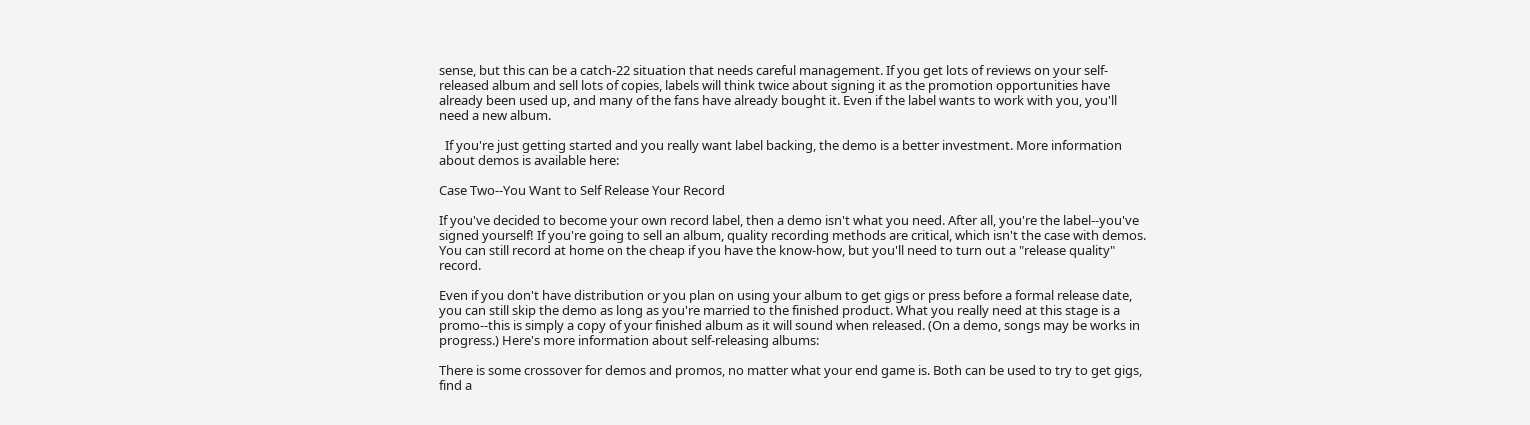sense, but this can be a catch-22 situation that needs careful management. If you get lots of reviews on your self-released album and sell lots of copies, labels will think twice about signing it as the promotion opportunities have already been used up, and many of the fans have already bought it. Even if the label wants to work with you, you'll need a new album.

  If you're just getting started and you really want label backing, the demo is a better investment. More information about demos is available here:

Case Two--You Want to Self Release Your Record

If you've decided to become your own record label, then a demo isn't what you need. After all, you're the label--you've signed yourself! If you're going to sell an album, quality recording methods are critical, which isn't the case with demos. You can still record at home on the cheap if you have the know-how, but you'll need to turn out a "release quality" record.

Even if you don't have distribution or you plan on using your album to get gigs or press before a formal release date, you can still skip the demo as long as you're married to the finished product. What you really need at this stage is a promo--this is simply a copy of your finished album as it will sound when released. (On a demo, songs may be works in progress.) Here's more information about self-releasing albums:

There is some crossover for demos and promos, no matter what your end game is. Both can be used to try to get gigs, find a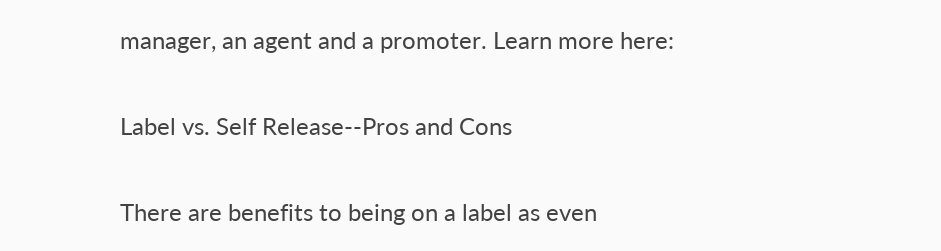manager, an agent and a promoter. Learn more here:

Label vs. Self Release--Pros and Cons

There are benefits to being on a label as even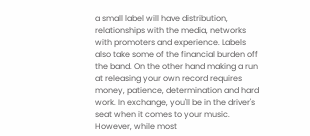a small label will have distribution, relationships with the media, networks with promoters and experience. Labels also take some of the financial burden off the band. On the other hand making a run at releasing your own record requires money, patience, determination and hard work. In exchange, you'll be in the driver's seat when it comes to your music. However, while most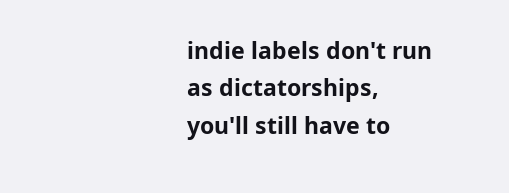indie labels don't run as dictatorships, you'll still have to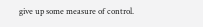give up some measure of control.